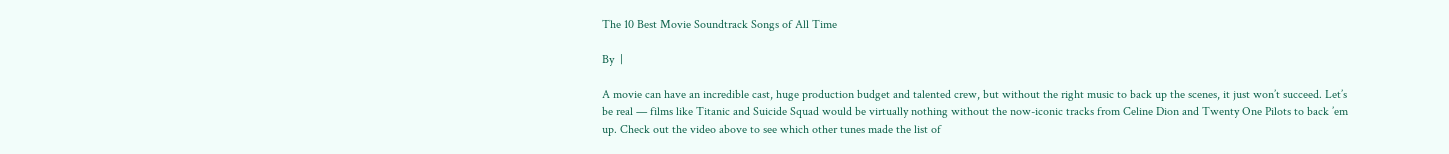The 10 Best Movie Soundtrack Songs of All Time

By  |

A movie can have an incredible cast, huge production budget and talented crew, but without the right music to back up the scenes, it just won’t succeed. Let’s be real — films like Titanic and Suicide Squad would be virtually nothing without the now-iconic tracks from Celine Dion and Twenty One Pilots to back ’em up. Check out the video above to see which other tunes made the list of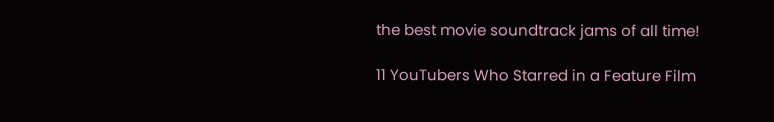the best movie soundtrack jams of all time!

11 YouTubers Who Starred in a Feature Film